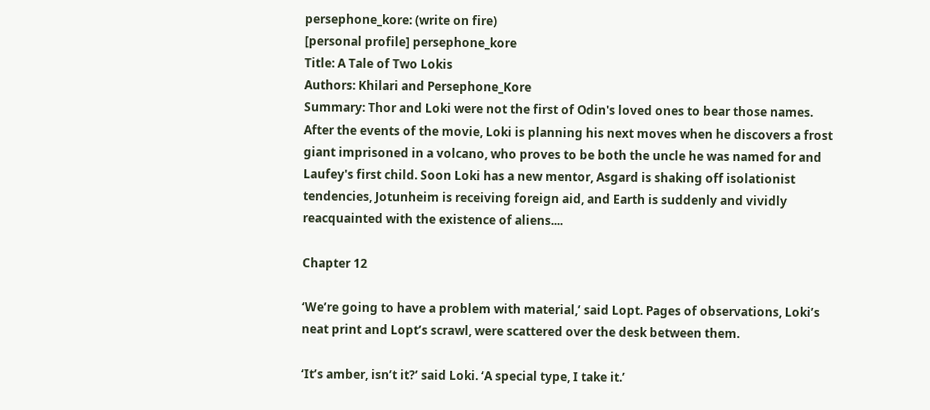persephone_kore: (write on fire)
[personal profile] persephone_kore
Title: A Tale of Two Lokis
Authors: Khilari and Persephone_Kore
Summary: Thor and Loki were not the first of Odin's loved ones to bear those names. After the events of the movie, Loki is planning his next moves when he discovers a frost giant imprisoned in a volcano, who proves to be both the uncle he was named for and Laufey's first child. Soon Loki has a new mentor, Asgard is shaking off isolationist tendencies, Jotunheim is receiving foreign aid, and Earth is suddenly and vividly reacquainted with the existence of aliens....

Chapter 12

‘We’re going to have a problem with material,’ said Lopt. Pages of observations, Loki’s neat print and Lopt’s scrawl, were scattered over the desk between them.

‘It’s amber, isn’t it?’ said Loki. ‘A special type, I take it.’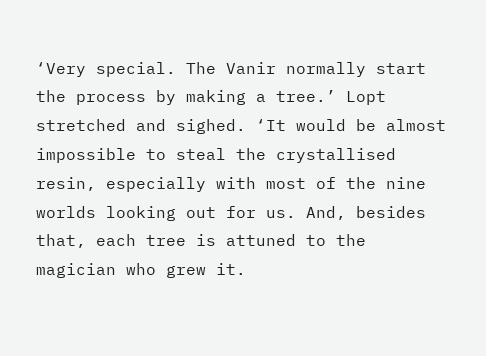‘Very special. The Vanir normally start the process by making a tree.’ Lopt stretched and sighed. ‘It would be almost impossible to steal the crystallised resin, especially with most of the nine worlds looking out for us. And, besides that, each tree is attuned to the magician who grew it.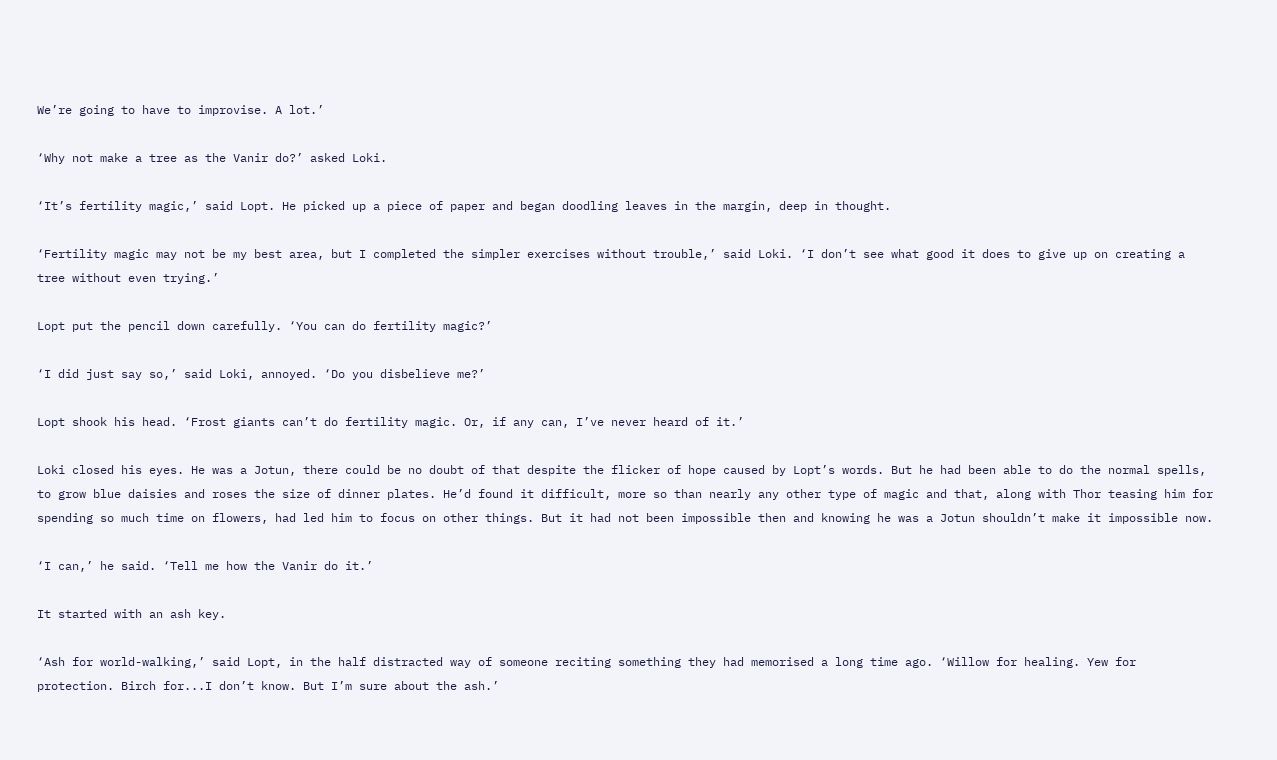We’re going to have to improvise. A lot.’

‘Why not make a tree as the Vanir do?’ asked Loki.

‘It’s fertility magic,’ said Lopt. He picked up a piece of paper and began doodling leaves in the margin, deep in thought.

‘Fertility magic may not be my best area, but I completed the simpler exercises without trouble,’ said Loki. ‘I don’t see what good it does to give up on creating a tree without even trying.’

Lopt put the pencil down carefully. ‘You can do fertility magic?’

‘I did just say so,’ said Loki, annoyed. ‘Do you disbelieve me?’

Lopt shook his head. ‘Frost giants can’t do fertility magic. Or, if any can, I’ve never heard of it.’

Loki closed his eyes. He was a Jotun, there could be no doubt of that despite the flicker of hope caused by Lopt’s words. But he had been able to do the normal spells, to grow blue daisies and roses the size of dinner plates. He’d found it difficult, more so than nearly any other type of magic and that, along with Thor teasing him for spending so much time on flowers, had led him to focus on other things. But it had not been impossible then and knowing he was a Jotun shouldn’t make it impossible now.

‘I can,’ he said. ‘Tell me how the Vanir do it.’

It started with an ash key.

‘Ash for world-walking,’ said Lopt, in the half distracted way of someone reciting something they had memorised a long time ago. ‘Willow for healing. Yew for protection. Birch for...I don’t know. But I’m sure about the ash.’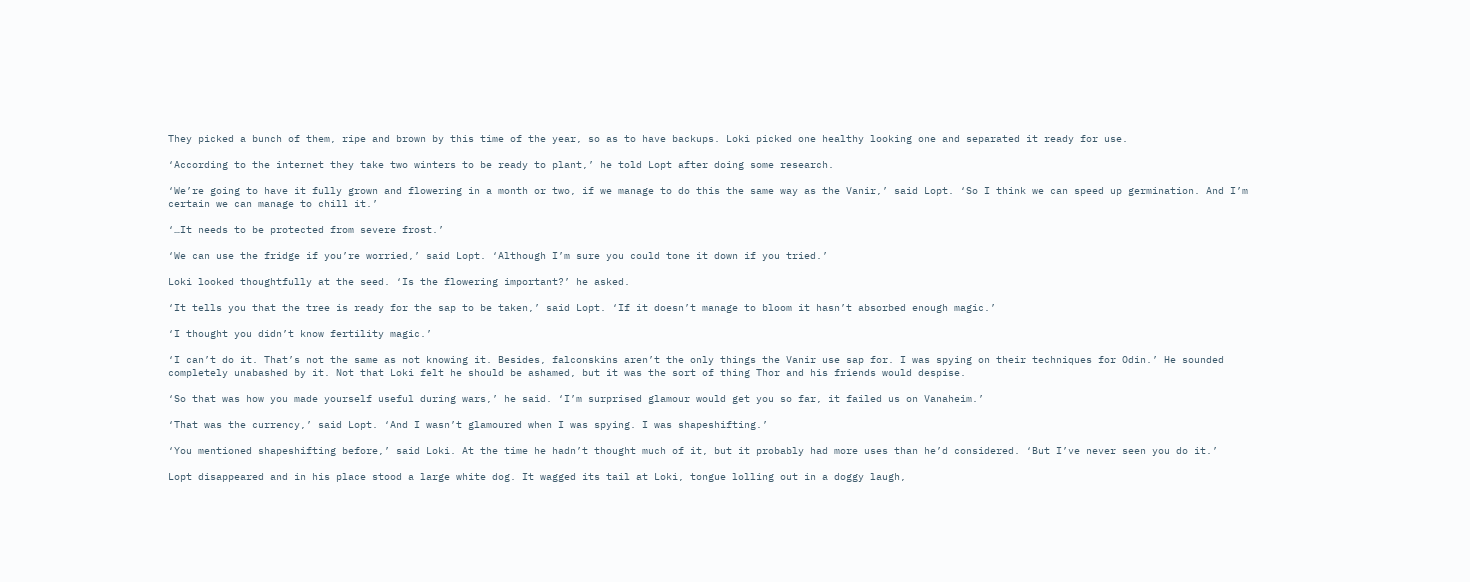They picked a bunch of them, ripe and brown by this time of the year, so as to have backups. Loki picked one healthy looking one and separated it ready for use.

‘According to the internet they take two winters to be ready to plant,’ he told Lopt after doing some research.

‘We’re going to have it fully grown and flowering in a month or two, if we manage to do this the same way as the Vanir,’ said Lopt. ‘So I think we can speed up germination. And I’m certain we can manage to chill it.’

‘…It needs to be protected from severe frost.’

‘We can use the fridge if you’re worried,’ said Lopt. ‘Although I’m sure you could tone it down if you tried.’

Loki looked thoughtfully at the seed. ‘Is the flowering important?’ he asked.

‘It tells you that the tree is ready for the sap to be taken,’ said Lopt. ‘If it doesn’t manage to bloom it hasn’t absorbed enough magic.’

‘I thought you didn’t know fertility magic.’

‘I can’t do it. That’s not the same as not knowing it. Besides, falconskins aren’t the only things the Vanir use sap for. I was spying on their techniques for Odin.’ He sounded completely unabashed by it. Not that Loki felt he should be ashamed, but it was the sort of thing Thor and his friends would despise.

‘So that was how you made yourself useful during wars,’ he said. ‘I’m surprised glamour would get you so far, it failed us on Vanaheim.’

‘That was the currency,’ said Lopt. ‘And I wasn’t glamoured when I was spying. I was shapeshifting.’

‘You mentioned shapeshifting before,’ said Loki. At the time he hadn’t thought much of it, but it probably had more uses than he’d considered. ‘But I’ve never seen you do it.’

Lopt disappeared and in his place stood a large white dog. It wagged its tail at Loki, tongue lolling out in a doggy laugh,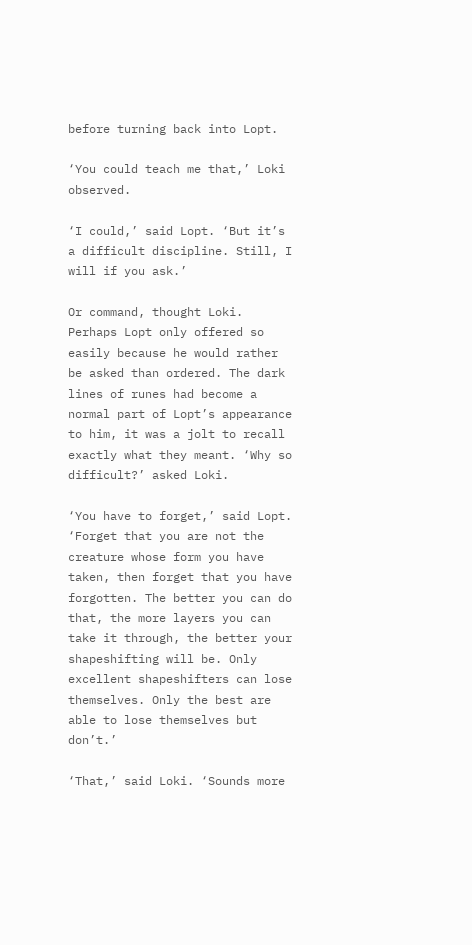before turning back into Lopt.

‘You could teach me that,’ Loki observed.

‘I could,’ said Lopt. ‘But it’s a difficult discipline. Still, I will if you ask.’

Or command, thought Loki. Perhaps Lopt only offered so easily because he would rather be asked than ordered. The dark lines of runes had become a normal part of Lopt’s appearance to him, it was a jolt to recall exactly what they meant. ‘Why so difficult?’ asked Loki.

‘You have to forget,’ said Lopt. ‘Forget that you are not the creature whose form you have taken, then forget that you have forgotten. The better you can do that, the more layers you can take it through, the better your shapeshifting will be. Only excellent shapeshifters can lose themselves. Only the best are able to lose themselves but don’t.’

‘That,’ said Loki. ‘Sounds more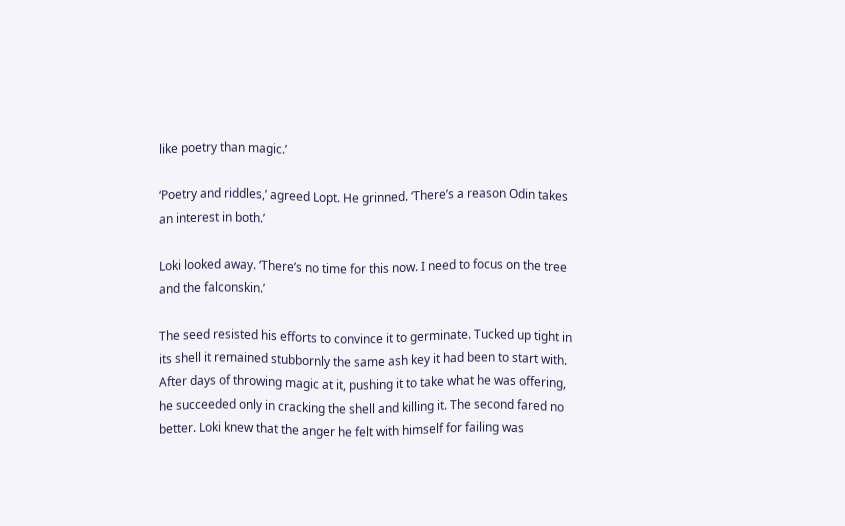like poetry than magic.’

‘Poetry and riddles,’ agreed Lopt. He grinned. ‘There’s a reason Odin takes an interest in both.’

Loki looked away. ‘There’s no time for this now. I need to focus on the tree and the falconskin.’

The seed resisted his efforts to convince it to germinate. Tucked up tight in its shell it remained stubbornly the same ash key it had been to start with. After days of throwing magic at it, pushing it to take what he was offering, he succeeded only in cracking the shell and killing it. The second fared no better. Loki knew that the anger he felt with himself for failing was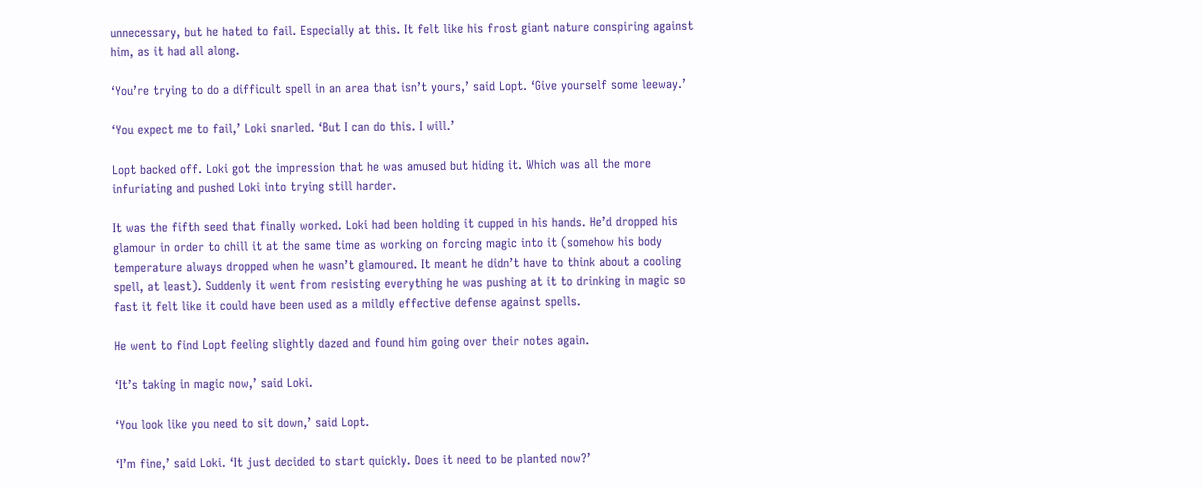unnecessary, but he hated to fail. Especially at this. It felt like his frost giant nature conspiring against him, as it had all along.

‘You’re trying to do a difficult spell in an area that isn’t yours,’ said Lopt. ‘Give yourself some leeway.’

‘You expect me to fail,’ Loki snarled. ‘But I can do this. I will.’

Lopt backed off. Loki got the impression that he was amused but hiding it. Which was all the more infuriating and pushed Loki into trying still harder.

It was the fifth seed that finally worked. Loki had been holding it cupped in his hands. He’d dropped his glamour in order to chill it at the same time as working on forcing magic into it (somehow his body temperature always dropped when he wasn’t glamoured. It meant he didn’t have to think about a cooling spell, at least). Suddenly it went from resisting everything he was pushing at it to drinking in magic so fast it felt like it could have been used as a mildly effective defense against spells.

He went to find Lopt feeling slightly dazed and found him going over their notes again.

‘It’s taking in magic now,’ said Loki.

‘You look like you need to sit down,’ said Lopt.

‘I’m fine,’ said Loki. ‘It just decided to start quickly. Does it need to be planted now?’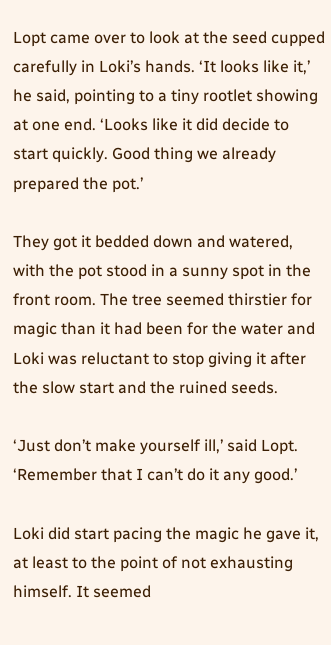Lopt came over to look at the seed cupped carefully in Loki’s hands. ‘It looks like it,’ he said, pointing to a tiny rootlet showing at one end. ‘Looks like it did decide to start quickly. Good thing we already prepared the pot.’

They got it bedded down and watered, with the pot stood in a sunny spot in the front room. The tree seemed thirstier for magic than it had been for the water and Loki was reluctant to stop giving it after the slow start and the ruined seeds.

‘Just don’t make yourself ill,’ said Lopt. ‘Remember that I can’t do it any good.’

Loki did start pacing the magic he gave it, at least to the point of not exhausting himself. It seemed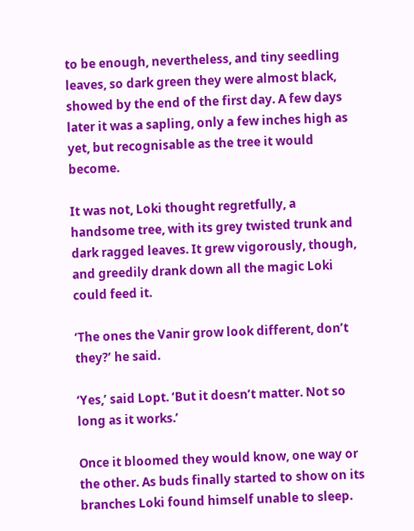to be enough, nevertheless, and tiny seedling leaves, so dark green they were almost black, showed by the end of the first day. A few days later it was a sapling, only a few inches high as yet, but recognisable as the tree it would become.

It was not, Loki thought regretfully, a handsome tree, with its grey twisted trunk and dark ragged leaves. It grew vigorously, though, and greedily drank down all the magic Loki could feed it.

‘The ones the Vanir grow look different, don’t they?’ he said.

‘Yes,’ said Lopt. ‘But it doesn’t matter. Not so long as it works.’

Once it bloomed they would know, one way or the other. As buds finally started to show on its branches Loki found himself unable to sleep.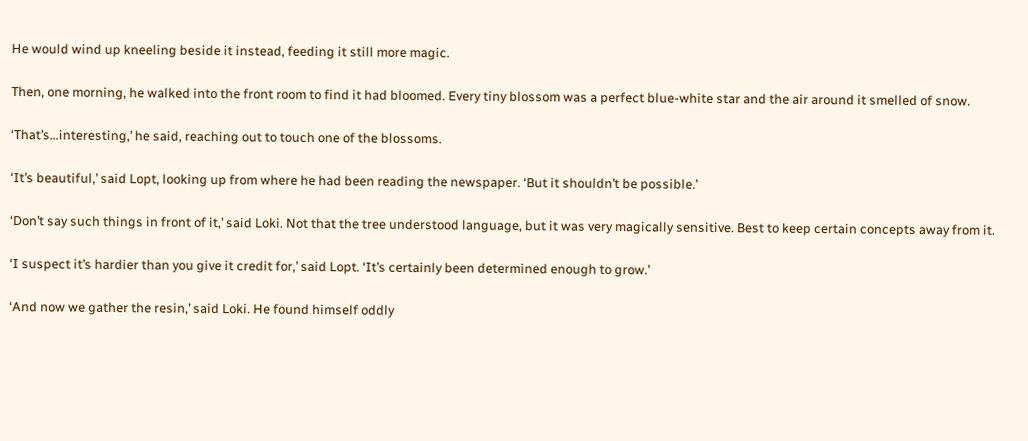He would wind up kneeling beside it instead, feeding it still more magic.

Then, one morning, he walked into the front room to find it had bloomed. Every tiny blossom was a perfect blue-white star and the air around it smelled of snow.

‘That’s…interesting,’ he said, reaching out to touch one of the blossoms.

‘It’s beautiful,’ said Lopt, looking up from where he had been reading the newspaper. ‘But it shouldn’t be possible.’

‘Don’t say such things in front of it,’ said Loki. Not that the tree understood language, but it was very magically sensitive. Best to keep certain concepts away from it.

‘I suspect it’s hardier than you give it credit for,’ said Lopt. ‘It’s certainly been determined enough to grow.’

‘And now we gather the resin,’ said Loki. He found himself oddly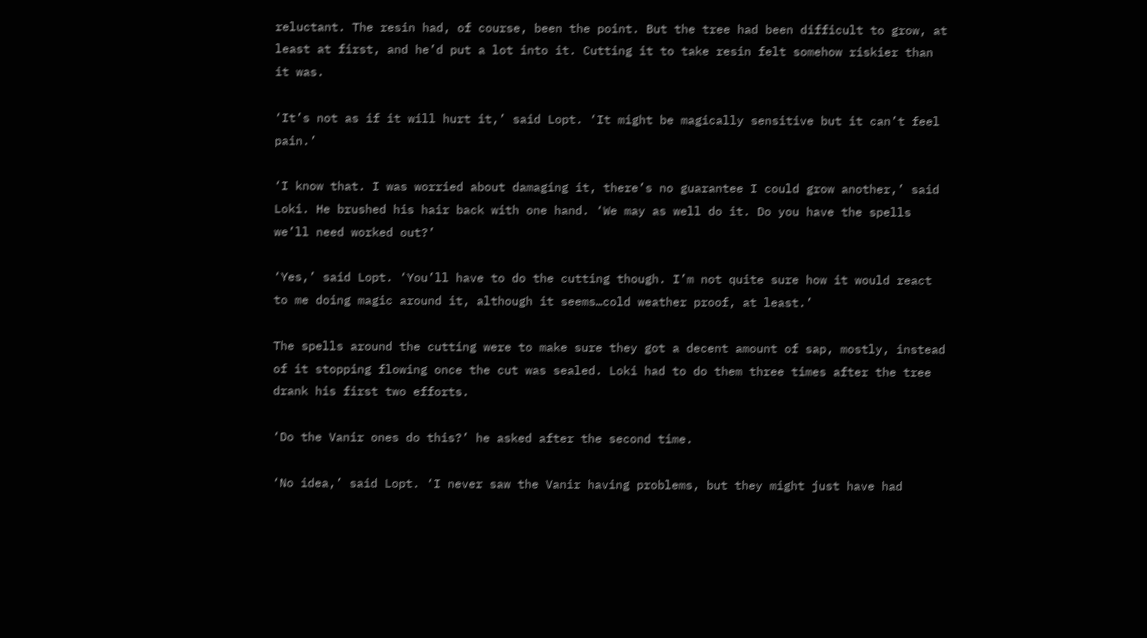reluctant. The resin had, of course, been the point. But the tree had been difficult to grow, at least at first, and he’d put a lot into it. Cutting it to take resin felt somehow riskier than it was.

‘It’s not as if it will hurt it,’ said Lopt. ‘It might be magically sensitive but it can’t feel pain.’

‘I know that. I was worried about damaging it, there’s no guarantee I could grow another,’ said Loki. He brushed his hair back with one hand. ‘We may as well do it. Do you have the spells we’ll need worked out?’

‘Yes,’ said Lopt. ‘You’ll have to do the cutting though. I’m not quite sure how it would react to me doing magic around it, although it seems…cold weather proof, at least.’

The spells around the cutting were to make sure they got a decent amount of sap, mostly, instead of it stopping flowing once the cut was sealed. Loki had to do them three times after the tree drank his first two efforts.

‘Do the Vanir ones do this?’ he asked after the second time.

‘No idea,’ said Lopt. ‘I never saw the Vanir having problems, but they might just have had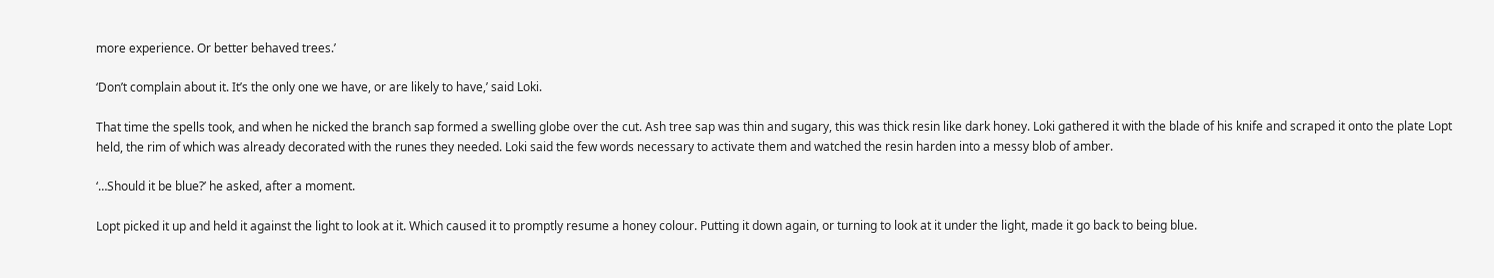more experience. Or better behaved trees.’

‘Don’t complain about it. It’s the only one we have, or are likely to have,’ said Loki.

That time the spells took, and when he nicked the branch sap formed a swelling globe over the cut. Ash tree sap was thin and sugary, this was thick resin like dark honey. Loki gathered it with the blade of his knife and scraped it onto the plate Lopt held, the rim of which was already decorated with the runes they needed. Loki said the few words necessary to activate them and watched the resin harden into a messy blob of amber.

‘…Should it be blue?’ he asked, after a moment.

Lopt picked it up and held it against the light to look at it. Which caused it to promptly resume a honey colour. Putting it down again, or turning to look at it under the light, made it go back to being blue.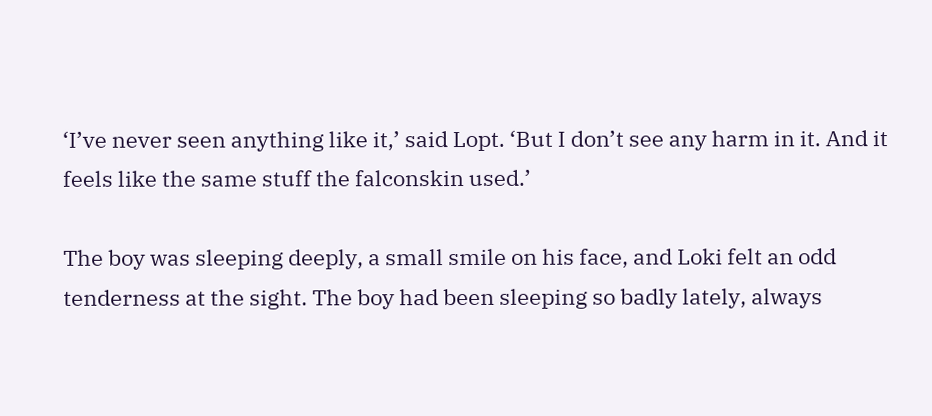‘I’ve never seen anything like it,’ said Lopt. ‘But I don’t see any harm in it. And it feels like the same stuff the falconskin used.’

The boy was sleeping deeply, a small smile on his face, and Loki felt an odd tenderness at the sight. The boy had been sleeping so badly lately, always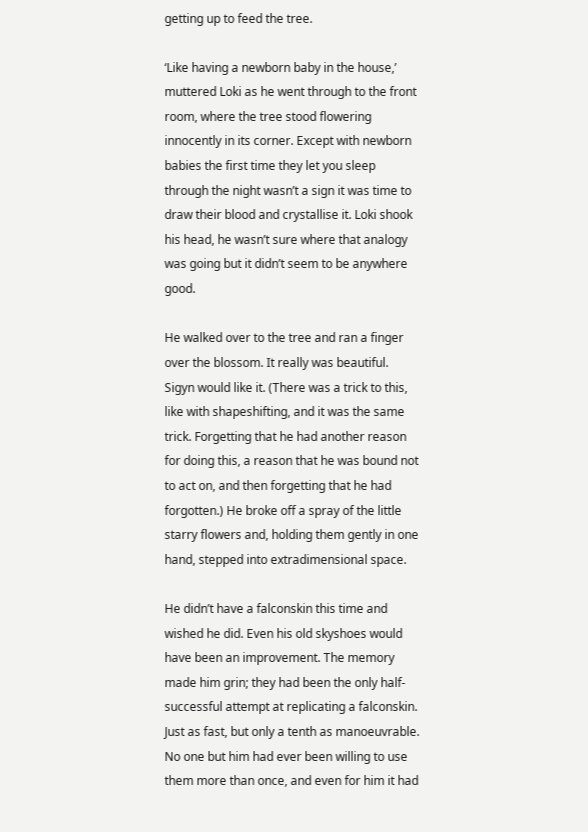getting up to feed the tree.

‘Like having a newborn baby in the house,’ muttered Loki as he went through to the front room, where the tree stood flowering innocently in its corner. Except with newborn babies the first time they let you sleep through the night wasn’t a sign it was time to draw their blood and crystallise it. Loki shook his head, he wasn’t sure where that analogy was going but it didn’t seem to be anywhere good.

He walked over to the tree and ran a finger over the blossom. It really was beautiful. Sigyn would like it. (There was a trick to this, like with shapeshifting, and it was the same trick. Forgetting that he had another reason for doing this, a reason that he was bound not to act on, and then forgetting that he had forgotten.) He broke off a spray of the little starry flowers and, holding them gently in one hand, stepped into extradimensional space.

He didn’t have a falconskin this time and wished he did. Even his old skyshoes would have been an improvement. The memory made him grin; they had been the only half-successful attempt at replicating a falconskin. Just as fast, but only a tenth as manoeuvrable. No one but him had ever been willing to use them more than once, and even for him it had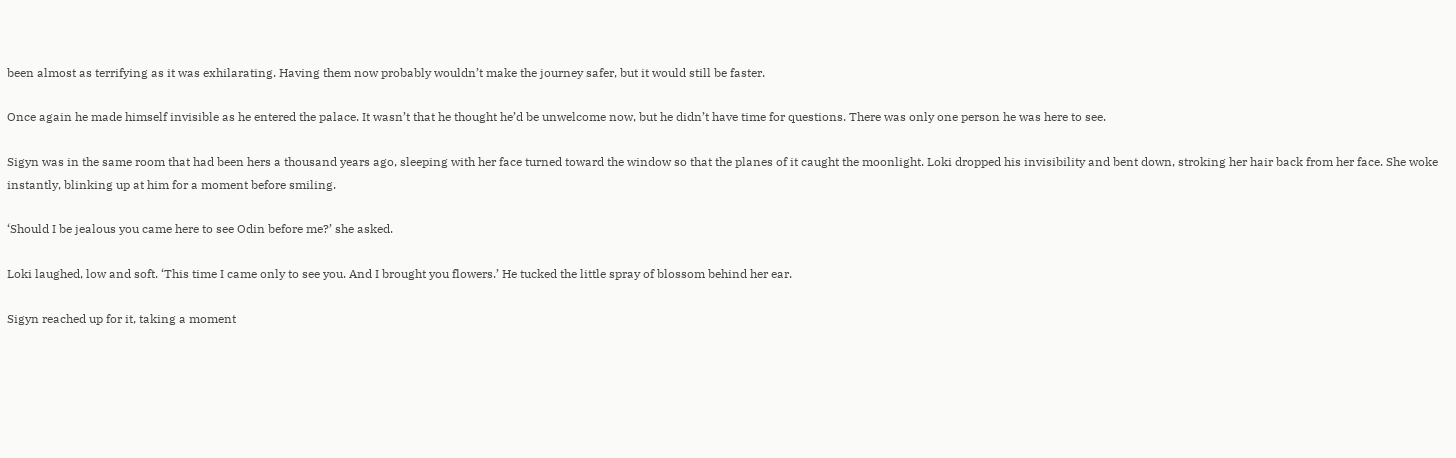been almost as terrifying as it was exhilarating. Having them now probably wouldn’t make the journey safer, but it would still be faster.

Once again he made himself invisible as he entered the palace. It wasn’t that he thought he’d be unwelcome now, but he didn’t have time for questions. There was only one person he was here to see.

Sigyn was in the same room that had been hers a thousand years ago, sleeping with her face turned toward the window so that the planes of it caught the moonlight. Loki dropped his invisibility and bent down, stroking her hair back from her face. She woke instantly, blinking up at him for a moment before smiling.

‘Should I be jealous you came here to see Odin before me?’ she asked.

Loki laughed, low and soft. ‘This time I came only to see you. And I brought you flowers.’ He tucked the little spray of blossom behind her ear.

Sigyn reached up for it, taking a moment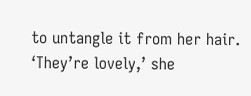to untangle it from her hair. ‘They’re lovely,’ she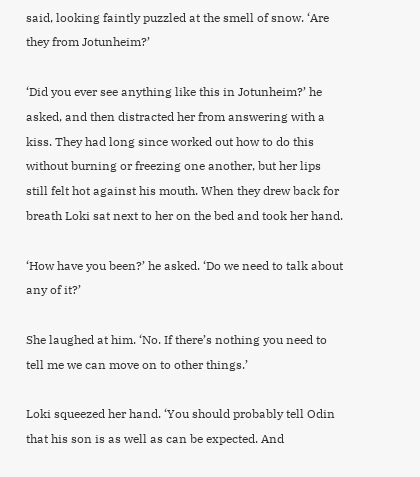said, looking faintly puzzled at the smell of snow. ‘Are they from Jotunheim?’

‘Did you ever see anything like this in Jotunheim?’ he asked, and then distracted her from answering with a kiss. They had long since worked out how to do this without burning or freezing one another, but her lips still felt hot against his mouth. When they drew back for breath Loki sat next to her on the bed and took her hand.

‘How have you been?’ he asked. ‘Do we need to talk about any of it?’

She laughed at him. ‘No. If there’s nothing you need to tell me we can move on to other things.’

Loki squeezed her hand. ‘You should probably tell Odin that his son is as well as can be expected. And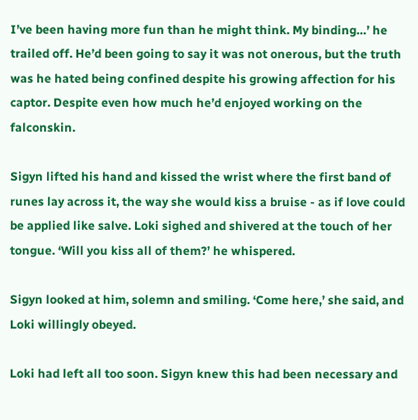I’ve been having more fun than he might think. My binding…’ he trailed off. He’d been going to say it was not onerous, but the truth was he hated being confined despite his growing affection for his captor. Despite even how much he’d enjoyed working on the falconskin.

Sigyn lifted his hand and kissed the wrist where the first band of runes lay across it, the way she would kiss a bruise - as if love could be applied like salve. Loki sighed and shivered at the touch of her tongue. ‘Will you kiss all of them?’ he whispered.

Sigyn looked at him, solemn and smiling. ‘Come here,’ she said, and Loki willingly obeyed.

Loki had left all too soon. Sigyn knew this had been necessary and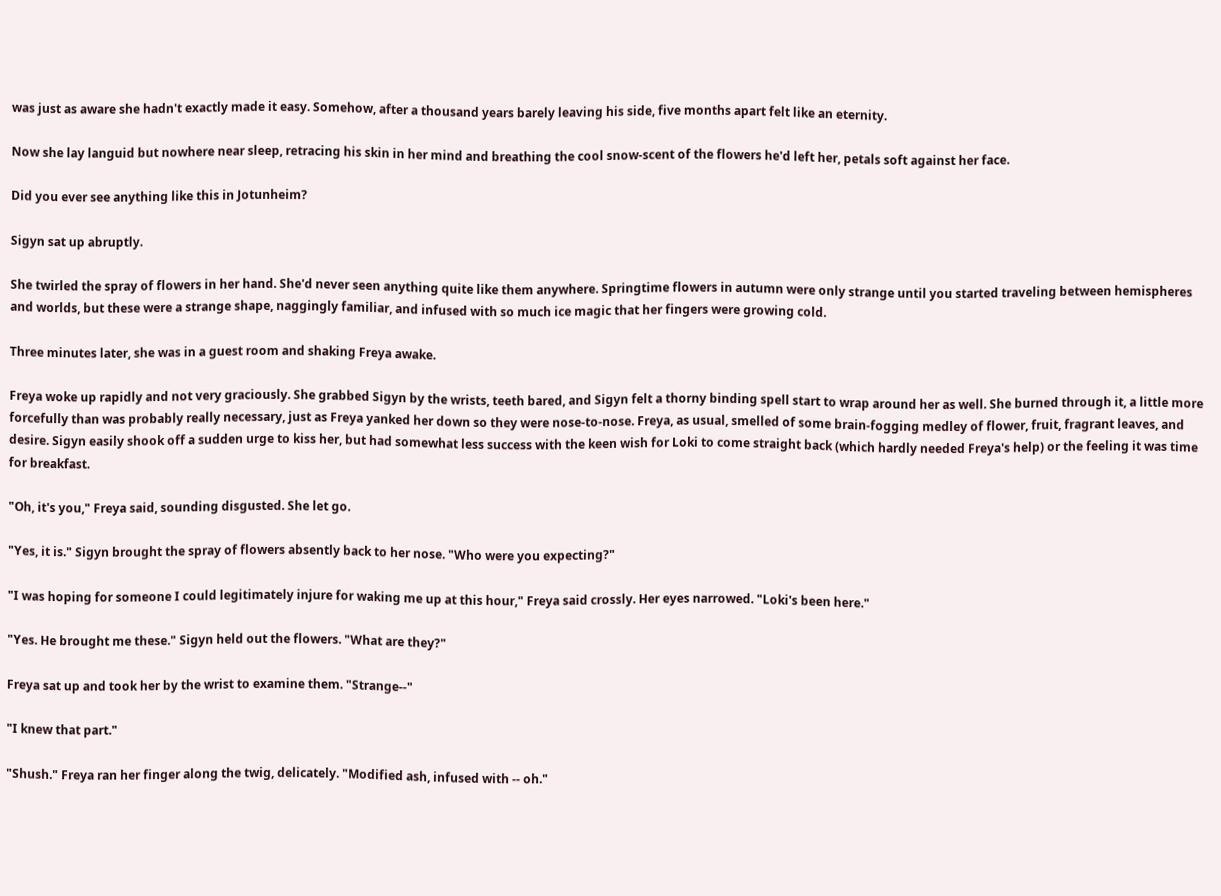was just as aware she hadn't exactly made it easy. Somehow, after a thousand years barely leaving his side, five months apart felt like an eternity.

Now she lay languid but nowhere near sleep, retracing his skin in her mind and breathing the cool snow-scent of the flowers he'd left her, petals soft against her face.

Did you ever see anything like this in Jotunheim?

Sigyn sat up abruptly.

She twirled the spray of flowers in her hand. She'd never seen anything quite like them anywhere. Springtime flowers in autumn were only strange until you started traveling between hemispheres and worlds, but these were a strange shape, naggingly familiar, and infused with so much ice magic that her fingers were growing cold.

Three minutes later, she was in a guest room and shaking Freya awake.

Freya woke up rapidly and not very graciously. She grabbed Sigyn by the wrists, teeth bared, and Sigyn felt a thorny binding spell start to wrap around her as well. She burned through it, a little more forcefully than was probably really necessary, just as Freya yanked her down so they were nose-to-nose. Freya, as usual, smelled of some brain-fogging medley of flower, fruit, fragrant leaves, and desire. Sigyn easily shook off a sudden urge to kiss her, but had somewhat less success with the keen wish for Loki to come straight back (which hardly needed Freya's help) or the feeling it was time for breakfast.

"Oh, it's you," Freya said, sounding disgusted. She let go.

"Yes, it is." Sigyn brought the spray of flowers absently back to her nose. "Who were you expecting?"

"I was hoping for someone I could legitimately injure for waking me up at this hour," Freya said crossly. Her eyes narrowed. "Loki's been here."

"Yes. He brought me these." Sigyn held out the flowers. "What are they?"

Freya sat up and took her by the wrist to examine them. "Strange--"

"I knew that part."

"Shush." Freya ran her finger along the twig, delicately. "Modified ash, infused with -- oh."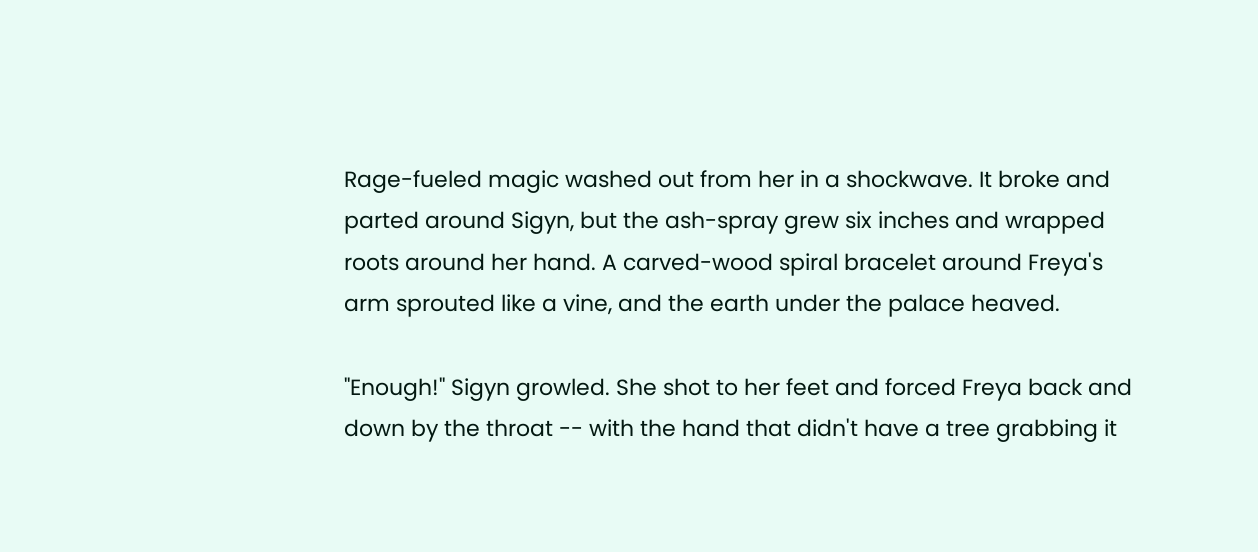Rage-fueled magic washed out from her in a shockwave. It broke and parted around Sigyn, but the ash-spray grew six inches and wrapped roots around her hand. A carved-wood spiral bracelet around Freya's arm sprouted like a vine, and the earth under the palace heaved.

"Enough!" Sigyn growled. She shot to her feet and forced Freya back and down by the throat -- with the hand that didn't have a tree grabbing it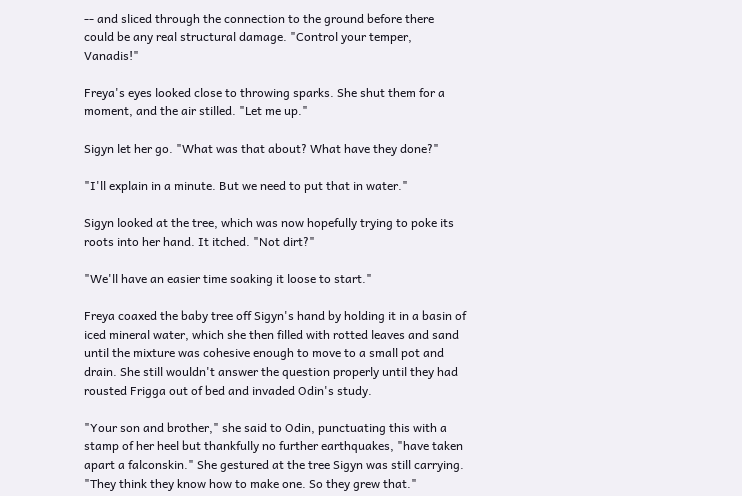-- and sliced through the connection to the ground before there could be any real structural damage. "Control your temper, Vanadis!"

Freya's eyes looked close to throwing sparks. She shut them for a moment, and the air stilled. "Let me up."

Sigyn let her go. "What was that about? What have they done?"

"I'll explain in a minute. But we need to put that in water."

Sigyn looked at the tree, which was now hopefully trying to poke its roots into her hand. It itched. "Not dirt?"

"We'll have an easier time soaking it loose to start."

Freya coaxed the baby tree off Sigyn's hand by holding it in a basin of iced mineral water, which she then filled with rotted leaves and sand until the mixture was cohesive enough to move to a small pot and drain. She still wouldn't answer the question properly until they had rousted Frigga out of bed and invaded Odin's study.

"Your son and brother," she said to Odin, punctuating this with a stamp of her heel but thankfully no further earthquakes, "have taken apart a falconskin." She gestured at the tree Sigyn was still carrying. "They think they know how to make one. So they grew that."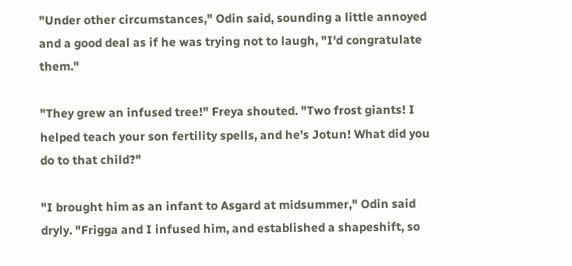"Under other circumstances," Odin said, sounding a little annoyed and a good deal as if he was trying not to laugh, "I'd congratulate them."

"They grew an infused tree!" Freya shouted. "Two frost giants! I helped teach your son fertility spells, and he's Jotun! What did you do to that child?"

"I brought him as an infant to Asgard at midsummer," Odin said dryly. "Frigga and I infused him, and established a shapeshift, so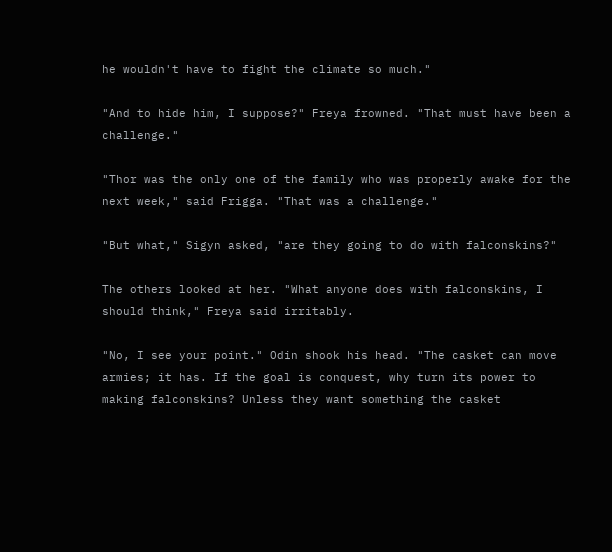he wouldn't have to fight the climate so much."

"And to hide him, I suppose?" Freya frowned. "That must have been a challenge."

"Thor was the only one of the family who was properly awake for the next week," said Frigga. "That was a challenge."

"But what," Sigyn asked, "are they going to do with falconskins?"

The others looked at her. "What anyone does with falconskins, I should think," Freya said irritably.

"No, I see your point." Odin shook his head. "The casket can move armies; it has. If the goal is conquest, why turn its power to making falconskins? Unless they want something the casket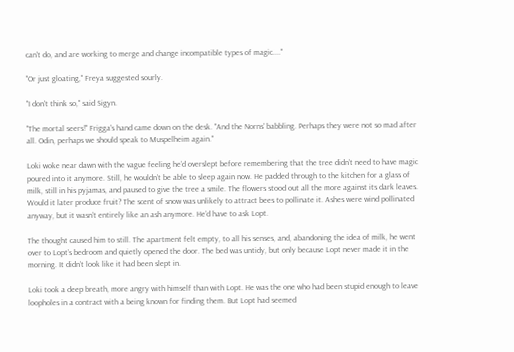can't do, and are working to merge and change incompatible types of magic...."

"Or just gloating," Freya suggested sourly.

"I don't think so," said Sigyn.

"The mortal seers!" Frigga's hand came down on the desk. "And the Norns' babbling. Perhaps they were not so mad after all. Odin, perhaps we should speak to Muspelheim again."

Loki woke near dawn with the vague feeling he’d overslept before remembering that the tree didn’t need to have magic poured into it anymore. Still, he wouldn’t be able to sleep again now. He padded through to the kitchen for a glass of milk, still in his pyjamas, and paused to give the tree a smile. The flowers stood out all the more against its dark leaves. Would it later produce fruit? The scent of snow was unlikely to attract bees to pollinate it. Ashes were wind pollinated anyway, but it wasn’t entirely like an ash anymore. He’d have to ask Lopt.

The thought caused him to still. The apartment felt empty, to all his senses, and, abandoning the idea of milk, he went over to Lopt’s bedroom and quietly opened the door. The bed was untidy, but only because Lopt never made it in the morning. It didn’t look like it had been slept in.

Loki took a deep breath, more angry with himself than with Lopt. He was the one who had been stupid enough to leave loopholes in a contract with a being known for finding them. But Lopt had seemed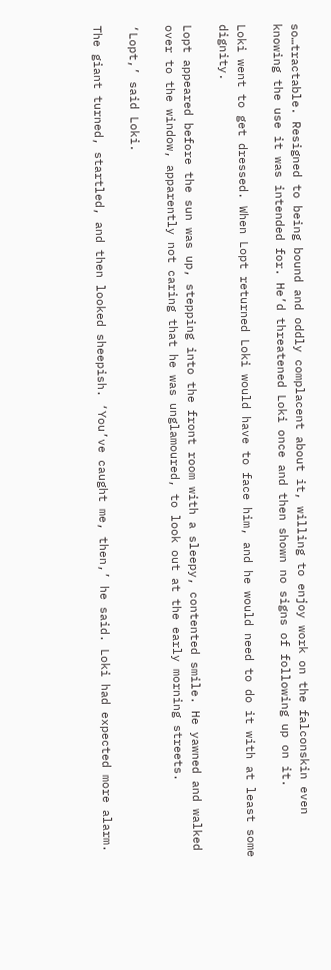so…tractable. Resigned to being bound and oddly complacent about it, willing to enjoy work on the falconskin even knowing the use it was intended for. He’d threatened Loki once and then shown no signs of following up on it.

Loki went to get dressed. When Lopt returned Loki would have to face him, and he would need to do it with at least some dignity.

Lopt appeared before the sun was up, stepping into the front room with a sleepy, contented smile. He yawned and walked over to the window, apparently not caring that he was unglamoured, to look out at the early morning streets.

‘Lopt,’ said Loki.

The giant turned, startled, and then looked sheepish. ‘You’ve caught me, then,’ he said. Loki had expected more alarm.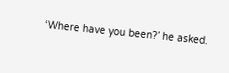‘Where have you been?’ he asked.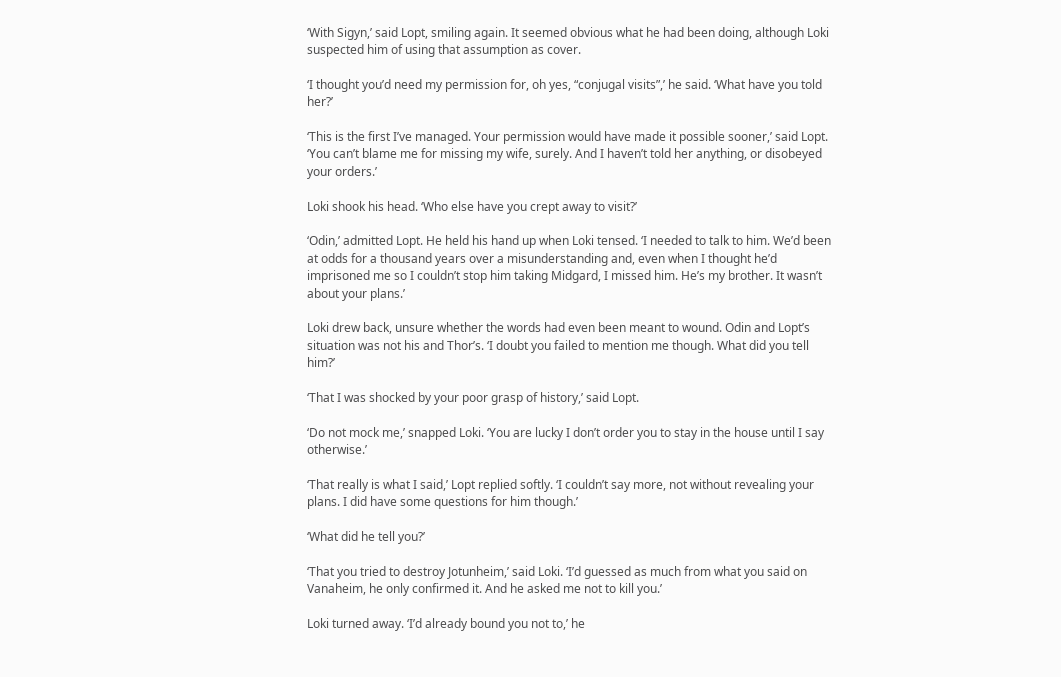‘With Sigyn,’ said Lopt, smiling again. It seemed obvious what he had been doing, although Loki suspected him of using that assumption as cover.

‘I thought you’d need my permission for, oh yes, “conjugal visits”,’ he said. ‘What have you told her?’

‘This is the first I’ve managed. Your permission would have made it possible sooner,’ said Lopt. ‘You can’t blame me for missing my wife, surely. And I haven’t told her anything, or disobeyed your orders.’

Loki shook his head. ‘Who else have you crept away to visit?’

‘Odin,’ admitted Lopt. He held his hand up when Loki tensed. ‘I needed to talk to him. We’d been at odds for a thousand years over a misunderstanding and, even when I thought he’d imprisoned me so I couldn’t stop him taking Midgard, I missed him. He’s my brother. It wasn’t about your plans.’

Loki drew back, unsure whether the words had even been meant to wound. Odin and Lopt’s situation was not his and Thor’s. ‘I doubt you failed to mention me though. What did you tell him?’

‘That I was shocked by your poor grasp of history,’ said Lopt.

‘Do not mock me,’ snapped Loki. ‘You are lucky I don’t order you to stay in the house until I say otherwise.’

‘That really is what I said,’ Lopt replied softly. ‘I couldn’t say more, not without revealing your plans. I did have some questions for him though.’

‘What did he tell you?’

‘That you tried to destroy Jotunheim,’ said Loki. ‘I’d guessed as much from what you said on Vanaheim, he only confirmed it. And he asked me not to kill you.’

Loki turned away. ‘I’d already bound you not to,’ he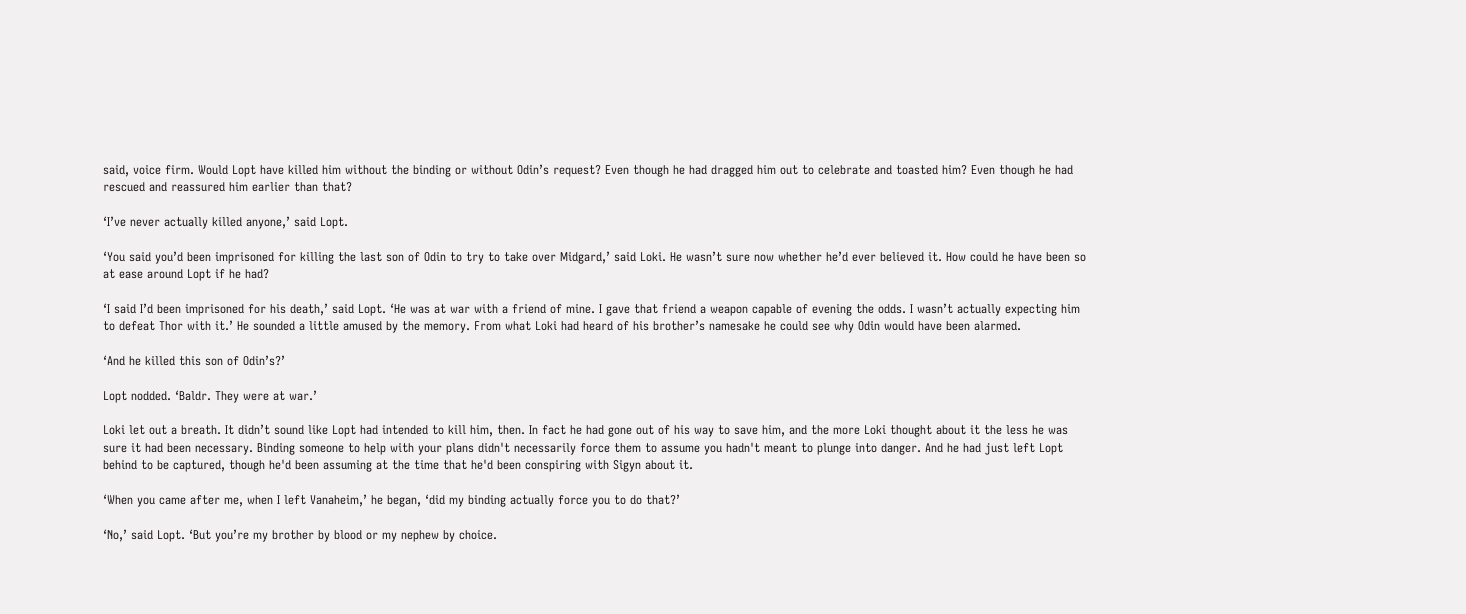said, voice firm. Would Lopt have killed him without the binding or without Odin’s request? Even though he had dragged him out to celebrate and toasted him? Even though he had rescued and reassured him earlier than that?

‘I’ve never actually killed anyone,’ said Lopt.

‘You said you’d been imprisoned for killing the last son of Odin to try to take over Midgard,’ said Loki. He wasn’t sure now whether he’d ever believed it. How could he have been so at ease around Lopt if he had?

‘I said I’d been imprisoned for his death,’ said Lopt. ‘He was at war with a friend of mine. I gave that friend a weapon capable of evening the odds. I wasn’t actually expecting him to defeat Thor with it.’ He sounded a little amused by the memory. From what Loki had heard of his brother’s namesake he could see why Odin would have been alarmed.

‘And he killed this son of Odin’s?’

Lopt nodded. ‘Baldr. They were at war.’

Loki let out a breath. It didn’t sound like Lopt had intended to kill him, then. In fact he had gone out of his way to save him, and the more Loki thought about it the less he was sure it had been necessary. Binding someone to help with your plans didn't necessarily force them to assume you hadn't meant to plunge into danger. And he had just left Lopt behind to be captured, though he'd been assuming at the time that he'd been conspiring with Sigyn about it.

‘When you came after me, when I left Vanaheim,’ he began, ‘did my binding actually force you to do that?’

‘No,’ said Lopt. ‘But you’re my brother by blood or my nephew by choice.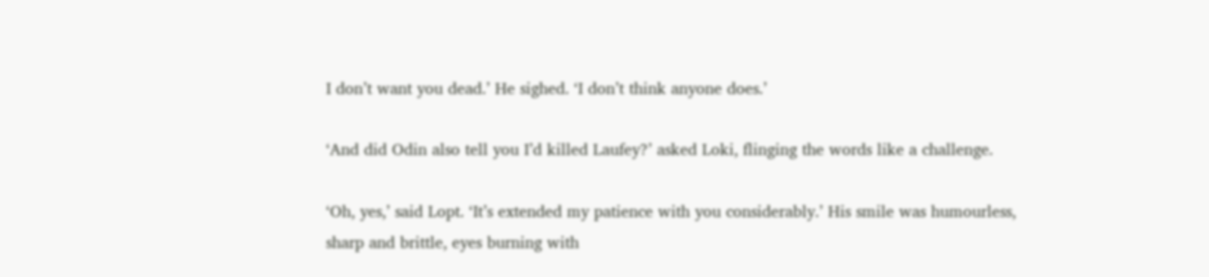I don’t want you dead.’ He sighed. ‘I don’t think anyone does.’

‘And did Odin also tell you I’d killed Laufey?’ asked Loki, flinging the words like a challenge.

‘Oh, yes,’ said Lopt. ‘It’s extended my patience with you considerably.’ His smile was humourless, sharp and brittle, eyes burning with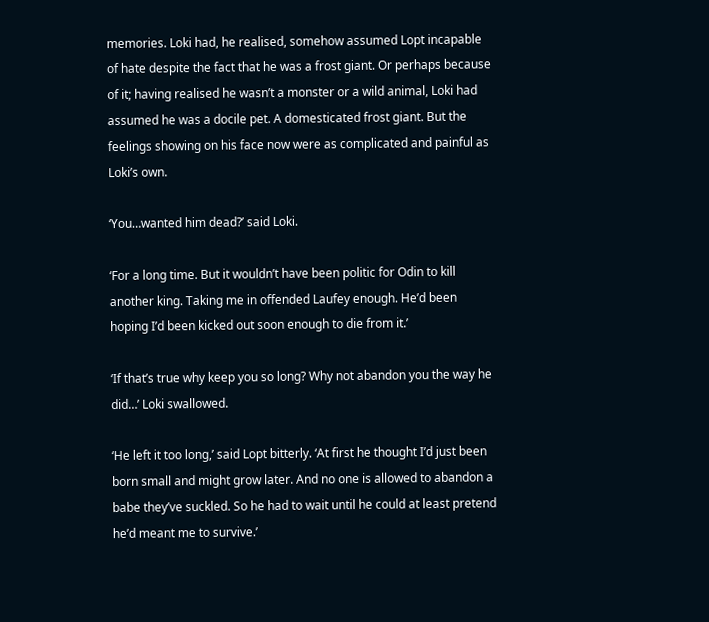memories. Loki had, he realised, somehow assumed Lopt incapable of hate despite the fact that he was a frost giant. Or perhaps because of it; having realised he wasn’t a monster or a wild animal, Loki had assumed he was a docile pet. A domesticated frost giant. But the feelings showing on his face now were as complicated and painful as Loki’s own.

‘You…wanted him dead?’ said Loki.

‘For a long time. But it wouldn’t have been politic for Odin to kill another king. Taking me in offended Laufey enough. He’d been hoping I’d been kicked out soon enough to die from it.’

‘If that’s true why keep you so long? Why not abandon you the way he did…’ Loki swallowed.

‘He left it too long,’ said Lopt bitterly. ‘At first he thought I’d just been born small and might grow later. And no one is allowed to abandon a babe they’ve suckled. So he had to wait until he could at least pretend he’d meant me to survive.’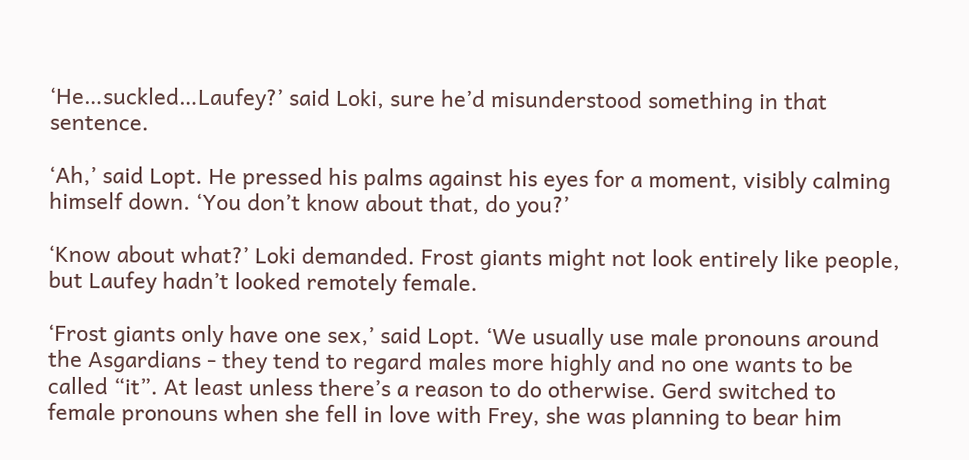‘He…suckled…Laufey?’ said Loki, sure he’d misunderstood something in that sentence.

‘Ah,’ said Lopt. He pressed his palms against his eyes for a moment, visibly calming himself down. ‘You don’t know about that, do you?’

‘Know about what?’ Loki demanded. Frost giants might not look entirely like people, but Laufey hadn’t looked remotely female.

‘Frost giants only have one sex,’ said Lopt. ‘We usually use male pronouns around the Asgardians - they tend to regard males more highly and no one wants to be called “it”. At least unless there’s a reason to do otherwise. Gerd switched to female pronouns when she fell in love with Frey, she was planning to bear him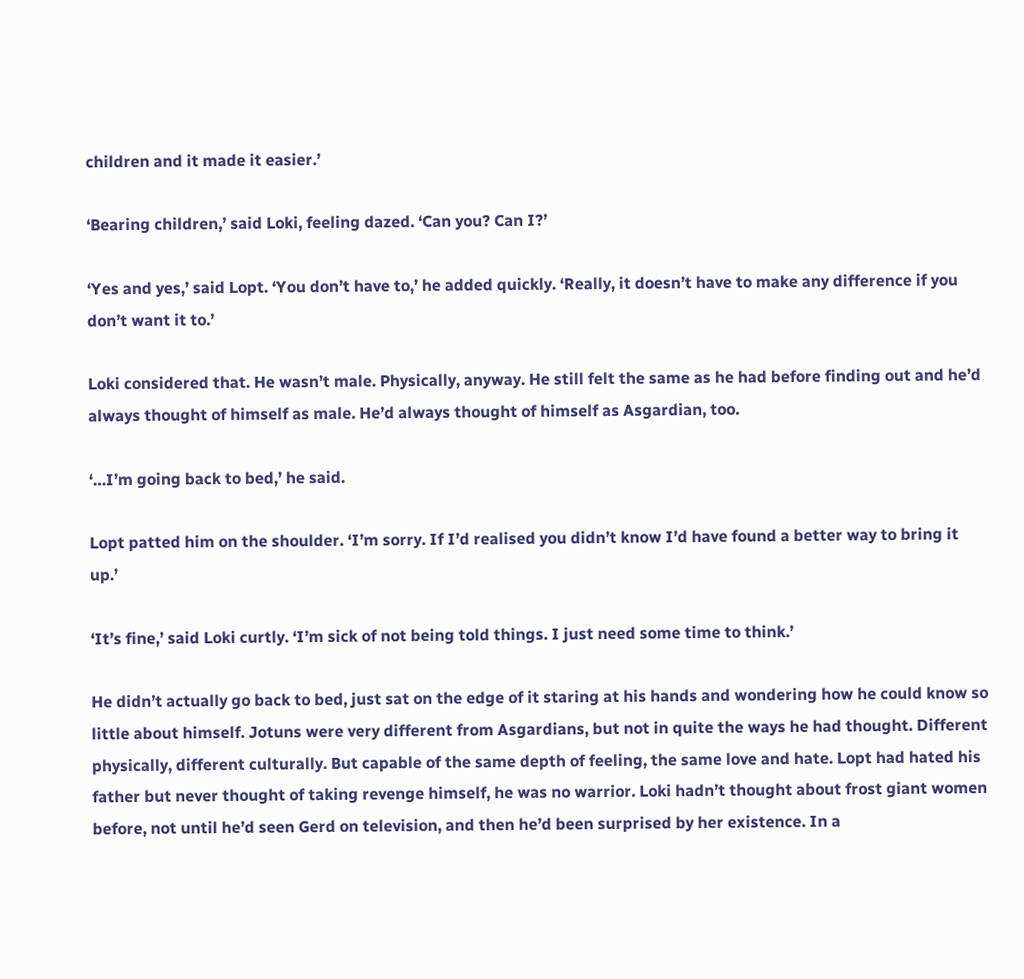children and it made it easier.’

‘Bearing children,’ said Loki, feeling dazed. ‘Can you? Can I?’

‘Yes and yes,’ said Lopt. ‘You don’t have to,’ he added quickly. ‘Really, it doesn’t have to make any difference if you don’t want it to.’

Loki considered that. He wasn’t male. Physically, anyway. He still felt the same as he had before finding out and he’d always thought of himself as male. He’d always thought of himself as Asgardian, too.

‘…I’m going back to bed,’ he said.

Lopt patted him on the shoulder. ‘I’m sorry. If I’d realised you didn’t know I’d have found a better way to bring it up.’

‘It’s fine,’ said Loki curtly. ‘I’m sick of not being told things. I just need some time to think.’

He didn’t actually go back to bed, just sat on the edge of it staring at his hands and wondering how he could know so little about himself. Jotuns were very different from Asgardians, but not in quite the ways he had thought. Different physically, different culturally. But capable of the same depth of feeling, the same love and hate. Lopt had hated his father but never thought of taking revenge himself, he was no warrior. Loki hadn’t thought about frost giant women before, not until he’d seen Gerd on television, and then he’d been surprised by her existence. In a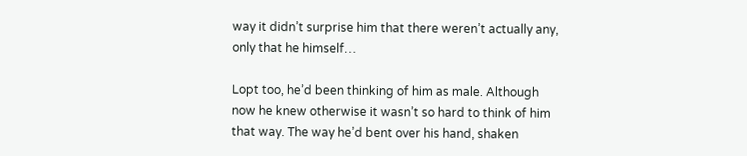way it didn’t surprise him that there weren’t actually any, only that he himself…

Lopt too, he’d been thinking of him as male. Although now he knew otherwise it wasn’t so hard to think of him that way. The way he’d bent over his hand, shaken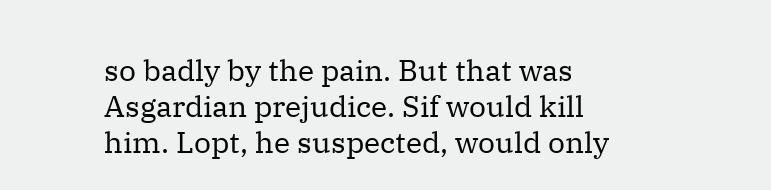so badly by the pain. But that was Asgardian prejudice. Sif would kill him. Lopt, he suspected, would only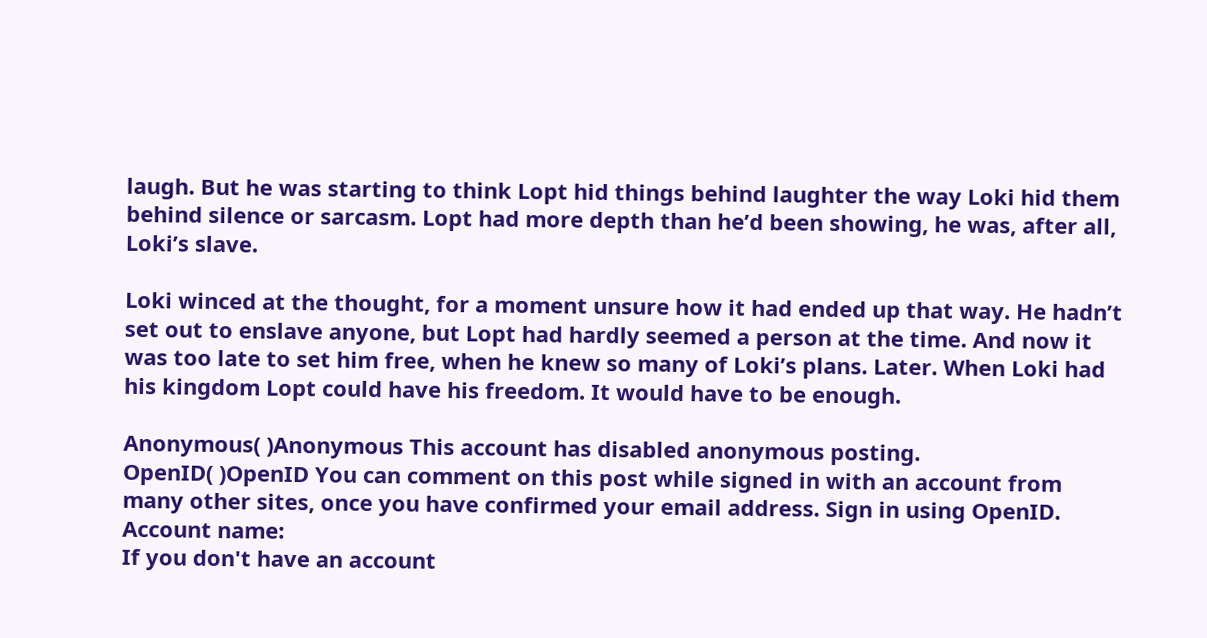laugh. But he was starting to think Lopt hid things behind laughter the way Loki hid them behind silence or sarcasm. Lopt had more depth than he’d been showing, he was, after all, Loki’s slave.

Loki winced at the thought, for a moment unsure how it had ended up that way. He hadn’t set out to enslave anyone, but Lopt had hardly seemed a person at the time. And now it was too late to set him free, when he knew so many of Loki’s plans. Later. When Loki had his kingdom Lopt could have his freedom. It would have to be enough.

Anonymous( )Anonymous This account has disabled anonymous posting.
OpenID( )OpenID You can comment on this post while signed in with an account from many other sites, once you have confirmed your email address. Sign in using OpenID.
Account name:
If you don't have an account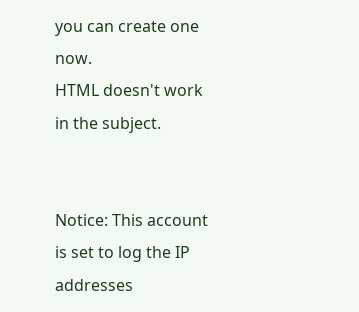you can create one now.
HTML doesn't work in the subject.


Notice: This account is set to log the IP addresses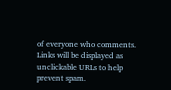of everyone who comments.
Links will be displayed as unclickable URLs to help prevent spam.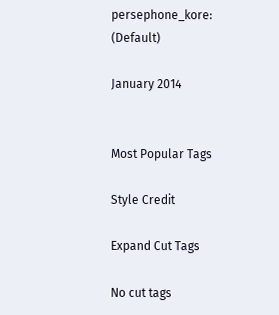persephone_kore: (Default)

January 2014


Most Popular Tags

Style Credit

Expand Cut Tags

No cut tags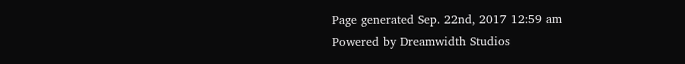Page generated Sep. 22nd, 2017 12:59 am
Powered by Dreamwidth Studios